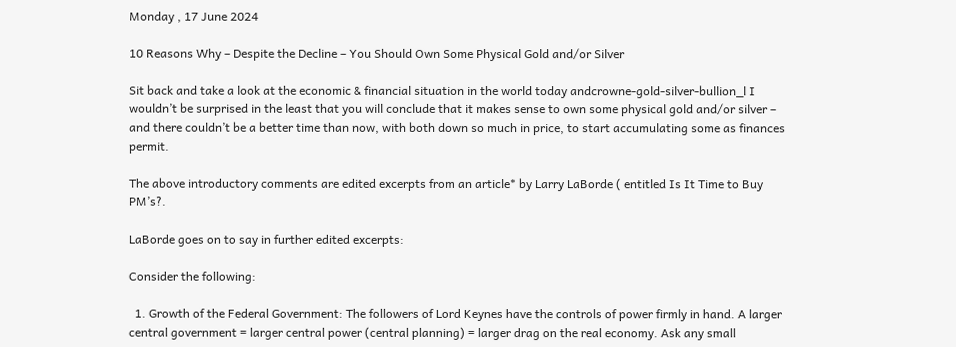Monday , 17 June 2024

10 Reasons Why – Despite the Decline – You Should Own Some Physical Gold and/or Silver

Sit back and take a look at the economic & financial situation in the world today andcrowne-gold-silver-bullion_l I wouldn’t be surprised in the least that you will conclude that it makes sense to own some physical gold and/or silver – and there couldn’t be a better time than now, with both down so much in price, to start accumulating some as finances permit.

The above introductory comments are edited excerpts from an article* by Larry LaBorde ( entitled Is It Time to Buy PM’s?.

LaBorde goes on to say in further edited excerpts:

Consider the following:

  1. Growth of the Federal Government: The followers of Lord Keynes have the controls of power firmly in hand. A larger central government = larger central power (central planning) = larger drag on the real economy. Ask any small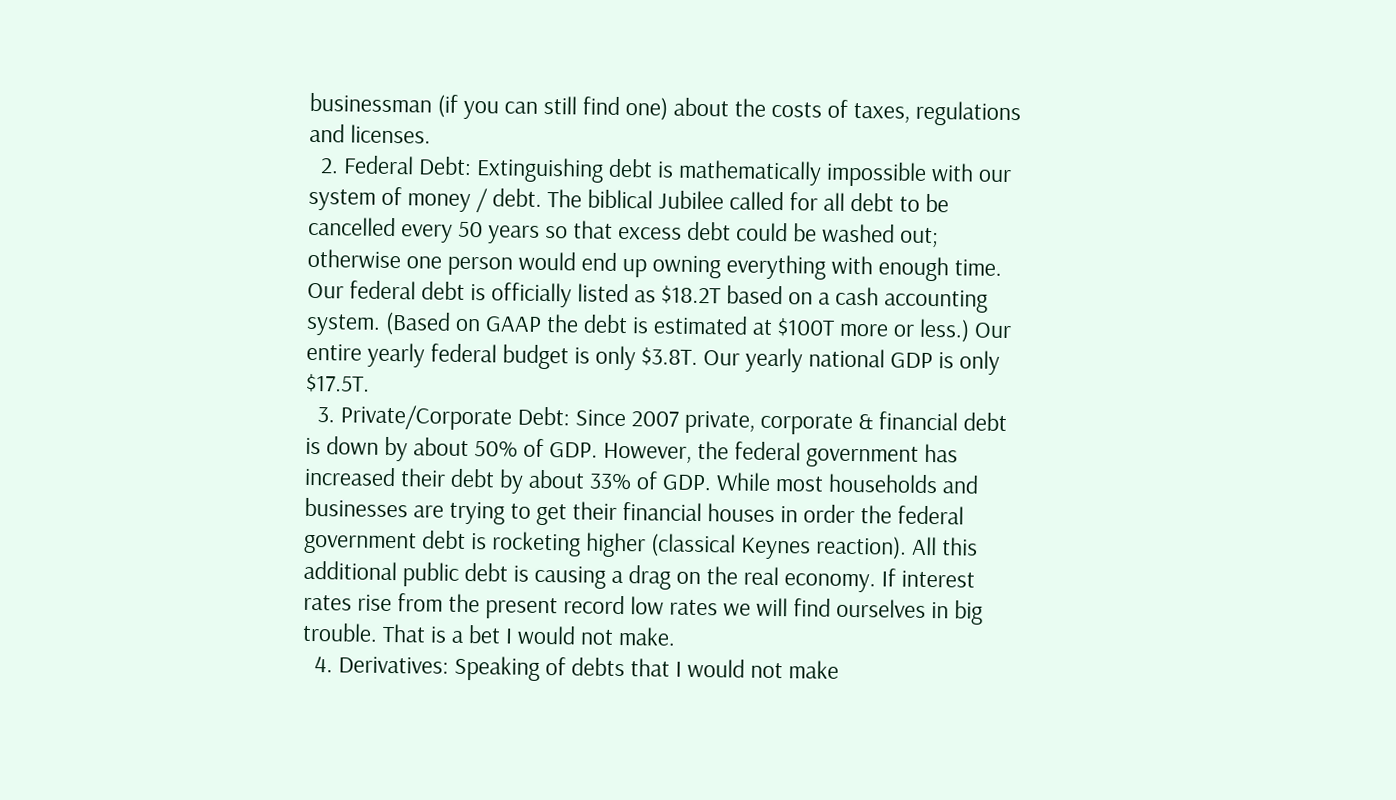businessman (if you can still find one) about the costs of taxes, regulations and licenses.
  2. Federal Debt: Extinguishing debt is mathematically impossible with our system of money / debt. The biblical Jubilee called for all debt to be cancelled every 50 years so that excess debt could be washed out; otherwise one person would end up owning everything with enough time. Our federal debt is officially listed as $18.2T based on a cash accounting system. (Based on GAAP the debt is estimated at $100T more or less.) Our entire yearly federal budget is only $3.8T. Our yearly national GDP is only $17.5T.
  3. Private/Corporate Debt: Since 2007 private, corporate & financial debt is down by about 50% of GDP. However, the federal government has increased their debt by about 33% of GDP. While most households and businesses are trying to get their financial houses in order the federal government debt is rocketing higher (classical Keynes reaction). All this additional public debt is causing a drag on the real economy. If interest rates rise from the present record low rates we will find ourselves in big trouble. That is a bet I would not make.
  4. Derivatives: Speaking of debts that I would not make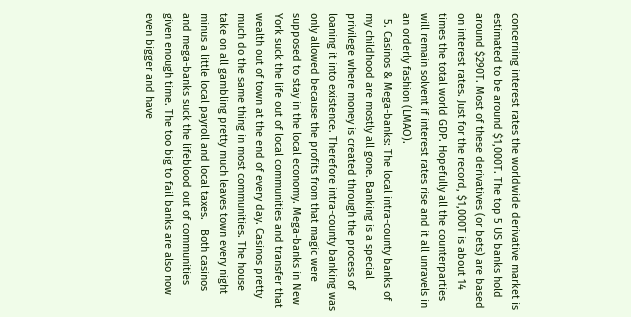concerning interest rates the worldwide derivative market is estimated to be around $1,000T. The top 5 US banks hold around $290T. Most of these derivatives (or bets) are based on interest rates. Just for the record, $1,000T is about 14 times the total world GDP. Hopefully all the counterparties will remain solvent if interest rates rise and it all unravels in an orderly fashion (LMAO).
  5. Casinos & Mega-banks: The local intra-county banks of my childhood are mostly all gone. Banking is a special privilege where money is created through the process of loaning it into existence. Therefore intra-county banking was only allowed because the profits from that magic were supposed to stay in the local economy. Mega-banks in New York suck the life out of local communities and transfer that wealth out of town at the end of every day. Casinos pretty much do the same thing in most communities. The house take on all gambling pretty much leaves town every night minus a little local payroll and local taxes.   Both casinos and mega-banks suck the lifeblood out of communities given enough time. The too big to fail banks are also now even bigger and have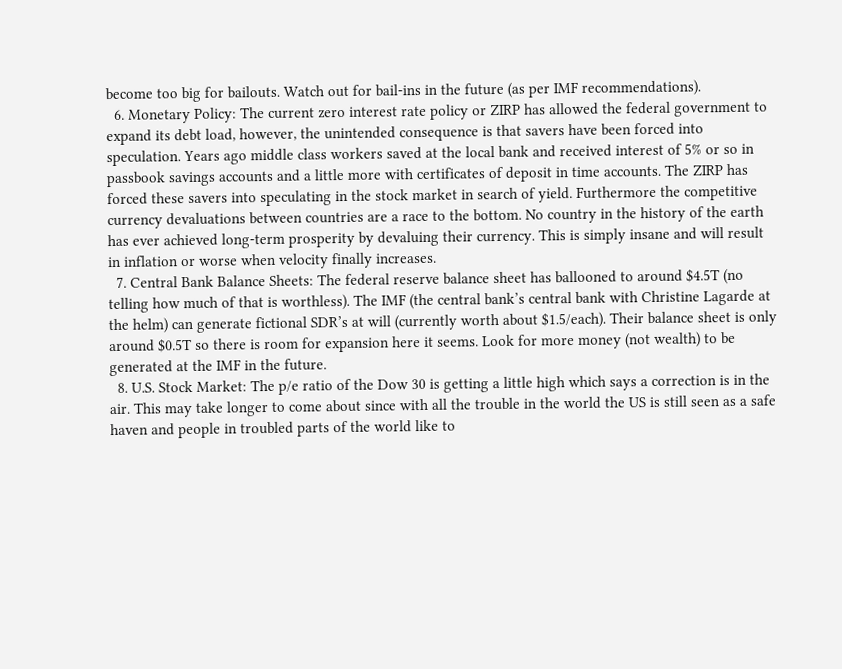become too big for bailouts. Watch out for bail-ins in the future (as per IMF recommendations).
  6. Monetary Policy: The current zero interest rate policy or ZIRP has allowed the federal government to expand its debt load, however, the unintended consequence is that savers have been forced into speculation. Years ago middle class workers saved at the local bank and received interest of 5% or so in passbook savings accounts and a little more with certificates of deposit in time accounts. The ZIRP has forced these savers into speculating in the stock market in search of yield. Furthermore the competitive currency devaluations between countries are a race to the bottom. No country in the history of the earth has ever achieved long-term prosperity by devaluing their currency. This is simply insane and will result in inflation or worse when velocity finally increases.
  7. Central Bank Balance Sheets: The federal reserve balance sheet has ballooned to around $4.5T (no telling how much of that is worthless). The IMF (the central bank’s central bank with Christine Lagarde at the helm) can generate fictional SDR’s at will (currently worth about $1.5/each). Their balance sheet is only around $0.5T so there is room for expansion here it seems. Look for more money (not wealth) to be generated at the IMF in the future.
  8. U.S. Stock Market: The p/e ratio of the Dow 30 is getting a little high which says a correction is in the air. This may take longer to come about since with all the trouble in the world the US is still seen as a safe haven and people in troubled parts of the world like to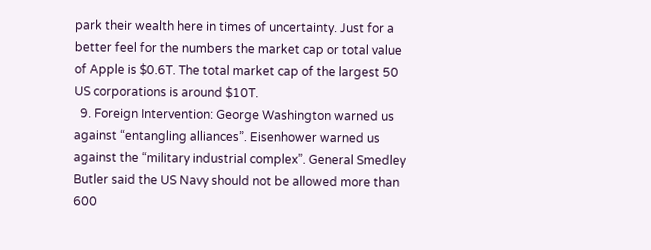park their wealth here in times of uncertainty. Just for a better feel for the numbers the market cap or total value of Apple is $0.6T. The total market cap of the largest 50 US corporations is around $10T.
  9. Foreign Intervention: George Washington warned us against “entangling alliances”. Eisenhower warned us against the “military industrial complex”. General Smedley Butler said the US Navy should not be allowed more than 600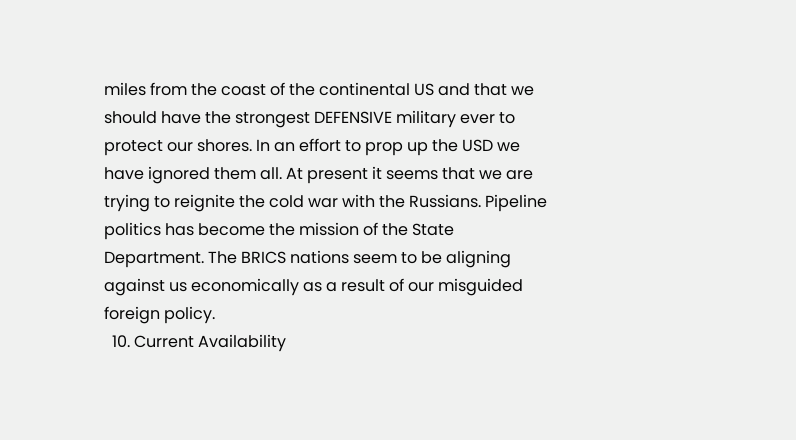miles from the coast of the continental US and that we should have the strongest DEFENSIVE military ever to protect our shores. In an effort to prop up the USD we have ignored them all. At present it seems that we are trying to reignite the cold war with the Russians. Pipeline politics has become the mission of the State Department. The BRICS nations seem to be aligning against us economically as a result of our misguided foreign policy.
  10. Current Availability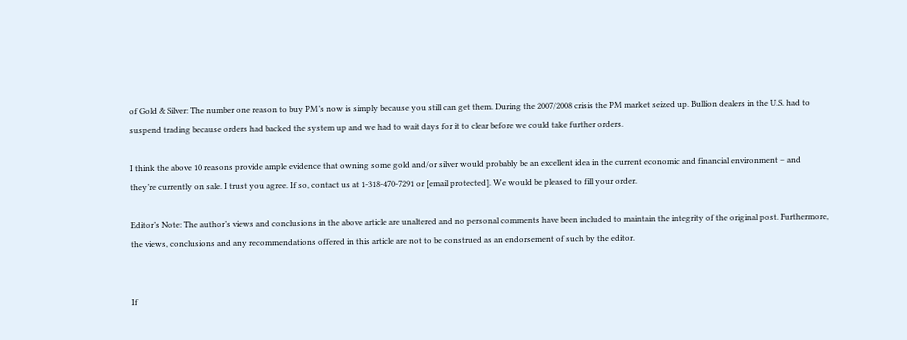of Gold & Silver: The number one reason to buy PM’s now is simply because you still can get them. During the 2007/2008 crisis the PM market seized up. Bullion dealers in the U.S. had to suspend trading because orders had backed the system up and we had to wait days for it to clear before we could take further orders.

I think the above 10 reasons provide ample evidence that owning some gold and/or silver would probably be an excellent idea in the current economic and financial environment – and they’re currently on sale. I trust you agree. If so, contact us at 1-318-470-7291 or [email protected]. We would be pleased to fill your order.

Editor’s Note: The author’s views and conclusions in the above article are unaltered and no personal comments have been included to maintain the integrity of the original post. Furthermore, the views, conclusions and any recommendations offered in this article are not to be construed as an endorsement of such by the editor.


If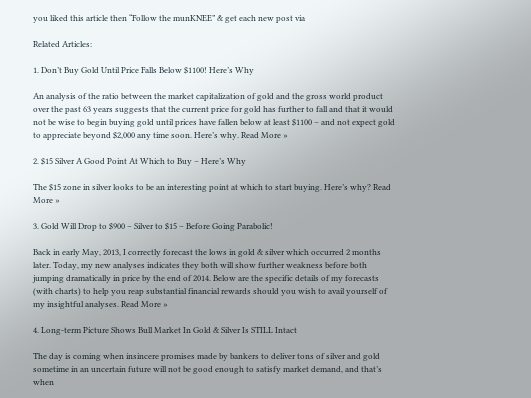you liked this article then “Follow the munKNEE” & get each new post via

Related Articles:

1. Don’t Buy Gold Until Price Falls Below $1100! Here’s Why

An analysis of the ratio between the market capitalization of gold and the gross world product over the past 63 years suggests that the current price for gold has further to fall and that it would not be wise to begin buying gold until prices have fallen below at least $1100 – and not expect gold to appreciate beyond $2,000 any time soon. Here’s why. Read More »

2. $15 Silver A Good Point At Which to Buy – Here’s Why

The $15 zone in silver looks to be an interesting point at which to start buying. Here’s why? Read More »

3. Gold Will Drop to $900 – Silver to $15 – Before Going Parabolic!

Back in early May, 2013, I correctly forecast the lows in gold & silver which occurred 2 months later. Today, my new analyses indicates they both will show further weakness before both jumping dramatically in price by the end of 2014. Below are the specific details of my forecasts (with charts) to help you reap substantial financial rewards should you wish to avail yourself of my insightful analyses. Read More »

4. Long-term Picture Shows Bull Market In Gold & Silver Is STILL Intact

The day is coming when insincere promises made by bankers to deliver tons of silver and gold sometime in an uncertain future will not be good enough to satisfy market demand, and that’s when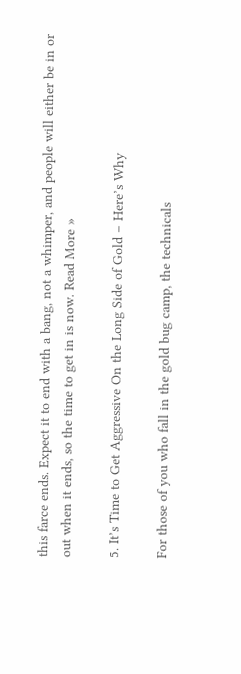this farce ends. Expect it to end with a bang, not a whimper, and people will either be in or out when it ends, so the time to get in is now. Read More »

5. It’s Time to Get Aggressive On the Long Side of Gold – Here’s Why

For those of you who fall in the gold bug camp, the technicals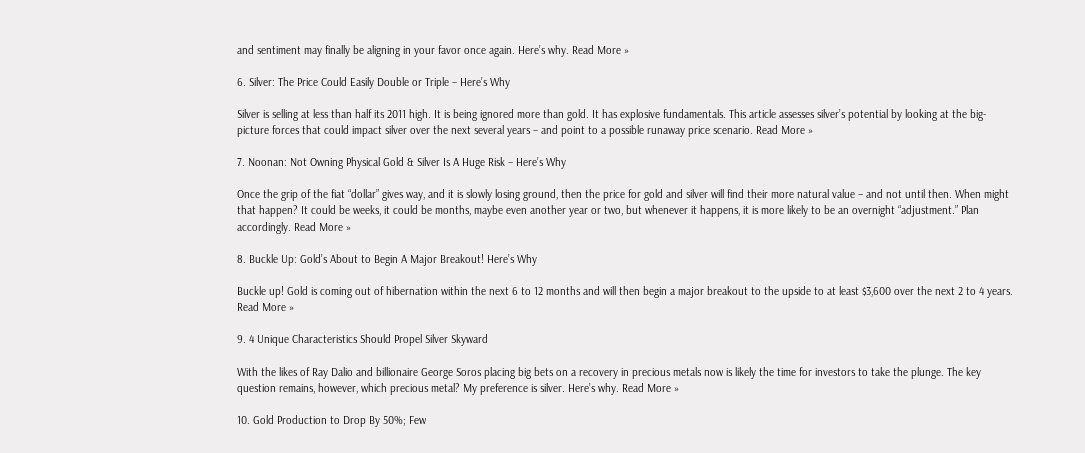and sentiment may finally be aligning in your favor once again. Here’s why. Read More »

6. Silver: The Price Could Easily Double or Triple – Here’s Why

Silver is selling at less than half its 2011 high. It is being ignored more than gold. It has explosive fundamentals. This article assesses silver’s potential by looking at the big-picture forces that could impact silver over the next several years – and point to a possible runaway price scenario. Read More »

7. Noonan: Not Owning Physical Gold & Silver Is A Huge Risk – Here’s Why

Once the grip of the fiat “dollar” gives way, and it is slowly losing ground, then the price for gold and silver will find their more natural value – and not until then. When might that happen? It could be weeks, it could be months, maybe even another year or two, but whenever it happens, it is more likely to be an overnight “adjustment.” Plan accordingly. Read More »

8. Buckle Up: Gold’s About to Begin A Major Breakout! Here’s Why

Buckle up! Gold is coming out of hibernation within the next 6 to 12 months and will then begin a major breakout to the upside to at least $3,600 over the next 2 to 4 years. Read More »

9. 4 Unique Characteristics Should Propel Silver Skyward

With the likes of Ray Dalio and billionaire George Soros placing big bets on a recovery in precious metals now is likely the time for investors to take the plunge. The key question remains, however, which precious metal? My preference is silver. Here’s why. Read More »

10. Gold Production to Drop By 50%; Few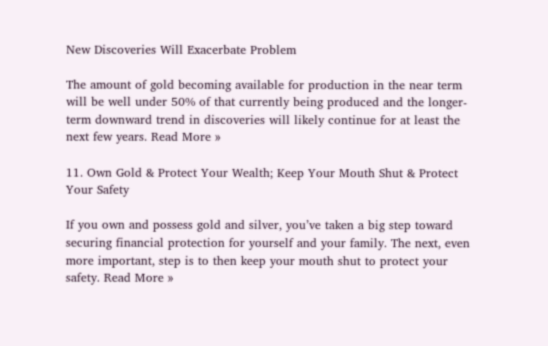New Discoveries Will Exacerbate Problem

The amount of gold becoming available for production in the near term will be well under 50% of that currently being produced and the longer-term downward trend in discoveries will likely continue for at least the next few years. Read More »

11. Own Gold & Protect Your Wealth; Keep Your Mouth Shut & Protect Your Safety

If you own and possess gold and silver, you’ve taken a big step toward securing financial protection for yourself and your family. The next, even more important, step is to then keep your mouth shut to protect your safety. Read More »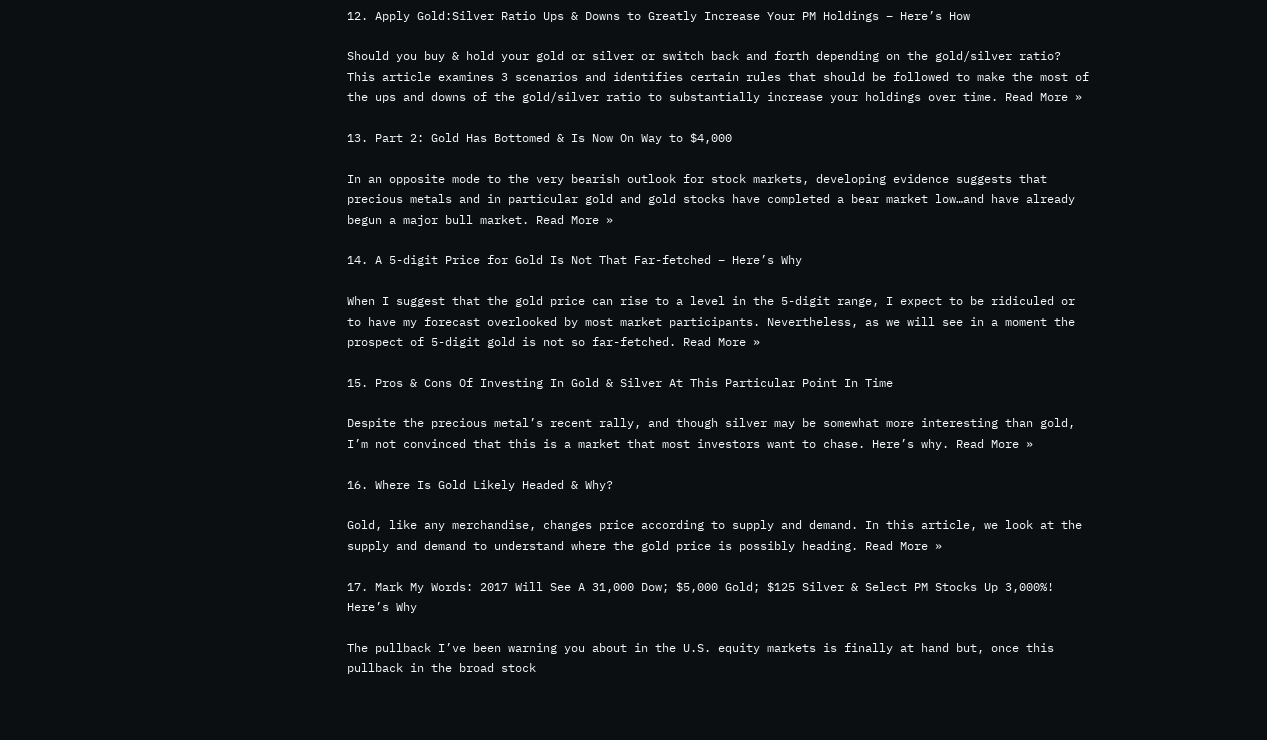12. Apply Gold:Silver Ratio Ups & Downs to Greatly Increase Your PM Holdings – Here’s How

Should you buy & hold your gold or silver or switch back and forth depending on the gold/silver ratio? This article examines 3 scenarios and identifies certain rules that should be followed to make the most of the ups and downs of the gold/silver ratio to substantially increase your holdings over time. Read More »

13. Part 2: Gold Has Bottomed & Is Now On Way to $4,000

In an opposite mode to the very bearish outlook for stock markets, developing evidence suggests that precious metals and in particular gold and gold stocks have completed a bear market low…and have already begun a major bull market. Read More »

14. A 5-digit Price for Gold Is Not That Far-fetched – Here’s Why

When I suggest that the gold price can rise to a level in the 5-digit range, I expect to be ridiculed or to have my forecast overlooked by most market participants. Nevertheless, as we will see in a moment the prospect of 5-digit gold is not so far-fetched. Read More »

15. Pros & Cons Of Investing In Gold & Silver At This Particular Point In Time

Despite the precious metal’s recent rally, and though silver may be somewhat more interesting than gold, I’m not convinced that this is a market that most investors want to chase. Here’s why. Read More »

16. Where Is Gold Likely Headed & Why?

Gold, like any merchandise, changes price according to supply and demand. In this article, we look at the supply and demand to understand where the gold price is possibly heading. Read More »

17. Mark My Words: 2017 Will See A 31,000 Dow; $5,000 Gold; $125 Silver & Select PM Stocks Up 3,000%! Here’s Why

The pullback I’ve been warning you about in the U.S. equity markets is finally at hand but, once this pullback in the broad stock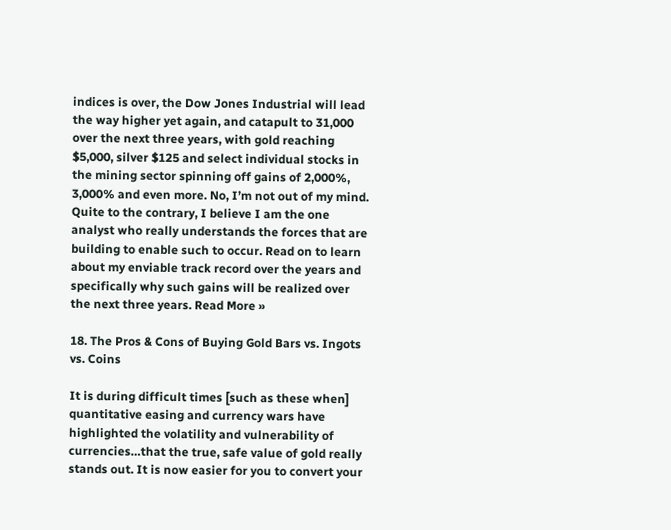indices is over, the Dow Jones Industrial will lead the way higher yet again, and catapult to 31,000 over the next three years, with gold reaching $5,000, silver $125 and select individual stocks in the mining sector spinning off gains of 2,000%, 3,000% and even more. No, I’m not out of my mind. Quite to the contrary, I believe I am the one analyst who really understands the forces that are building to enable such to occur. Read on to learn about my enviable track record over the years and specifically why such gains will be realized over the next three years. Read More »

18. The Pros & Cons of Buying Gold Bars vs. Ingots vs. Coins

It is during difficult times [such as these when] quantitative easing and currency wars have highlighted the volatility and vulnerability of currencies…that the true, safe value of gold really stands out. It is now easier for you to convert your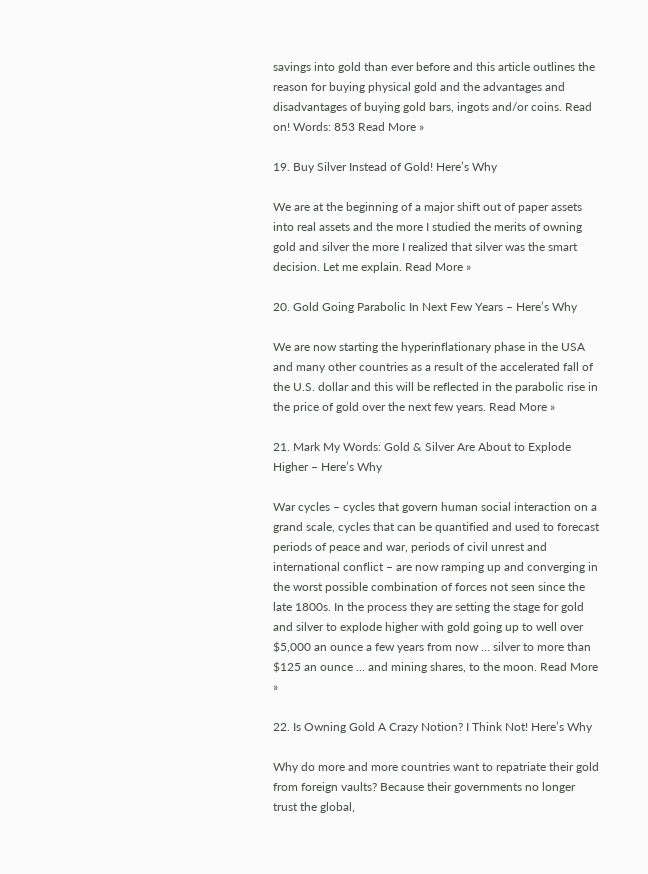savings into gold than ever before and this article outlines the reason for buying physical gold and the advantages and disadvantages of buying gold bars, ingots and/or coins. Read on! Words: 853 Read More »

19. Buy Silver Instead of Gold! Here’s Why

We are at the beginning of a major shift out of paper assets into real assets and the more I studied the merits of owning gold and silver the more I realized that silver was the smart decision. Let me explain. Read More »

20. Gold Going Parabolic In Next Few Years – Here’s Why

We are now starting the hyperinflationary phase in the USA and many other countries as a result of the accelerated fall of the U.S. dollar and this will be reflected in the parabolic rise in the price of gold over the next few years. Read More »

21. Mark My Words: Gold & Silver Are About to Explode Higher – Here’s Why

War cycles – cycles that govern human social interaction on a grand scale, cycles that can be quantified and used to forecast periods of peace and war, periods of civil unrest and international conflict – are now ramping up and converging in the worst possible combination of forces not seen since the late 1800s. In the process they are setting the stage for gold and silver to explode higher with gold going up to well over $5,000 an ounce a few years from now … silver to more than $125 an ounce … and mining shares, to the moon. Read More »

22. Is Owning Gold A Crazy Notion? I Think Not! Here’s Why

Why do more and more countries want to repatriate their gold from foreign vaults? Because their governments no longer trust the global,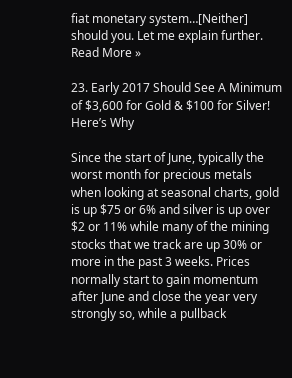fiat monetary system…[Neither] should you. Let me explain further. Read More »

23. Early 2017 Should See A Minimum of $3,600 for Gold & $100 for Silver! Here’s Why

Since the start of June, typically the worst month for precious metals when looking at seasonal charts, gold is up $75 or 6% and silver is up over $2 or 11% while many of the mining stocks that we track are up 30% or more in the past 3 weeks. Prices normally start to gain momentum after June and close the year very strongly so, while a pullback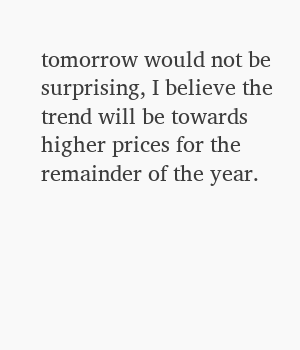tomorrow would not be surprising, I believe the trend will be towards higher prices for the remainder of the year.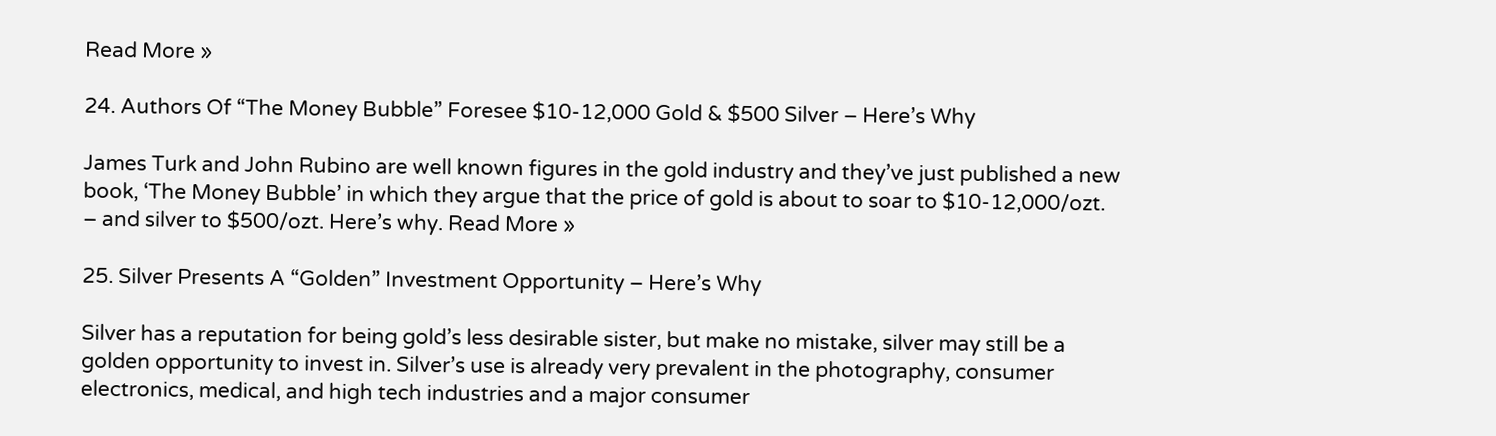Read More »

24. Authors Of “The Money Bubble” Foresee $10-12,000 Gold & $500 Silver – Here’s Why

James Turk and John Rubino are well known figures in the gold industry and they’ve just published a new book, ‘The Money Bubble’ in which they argue that the price of gold is about to soar to $10-12,000/ozt. – and silver to $500/ozt. Here’s why. Read More »

25. Silver Presents A “Golden” Investment Opportunity – Here’s Why

Silver has a reputation for being gold’s less desirable sister, but make no mistake, silver may still be a golden opportunity to invest in. Silver’s use is already very prevalent in the photography, consumer electronics, medical, and high tech industries and a major consumer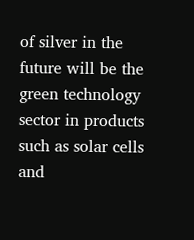of silver in the future will be the green technology sector in products such as solar cells and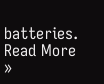batteries. Read More »